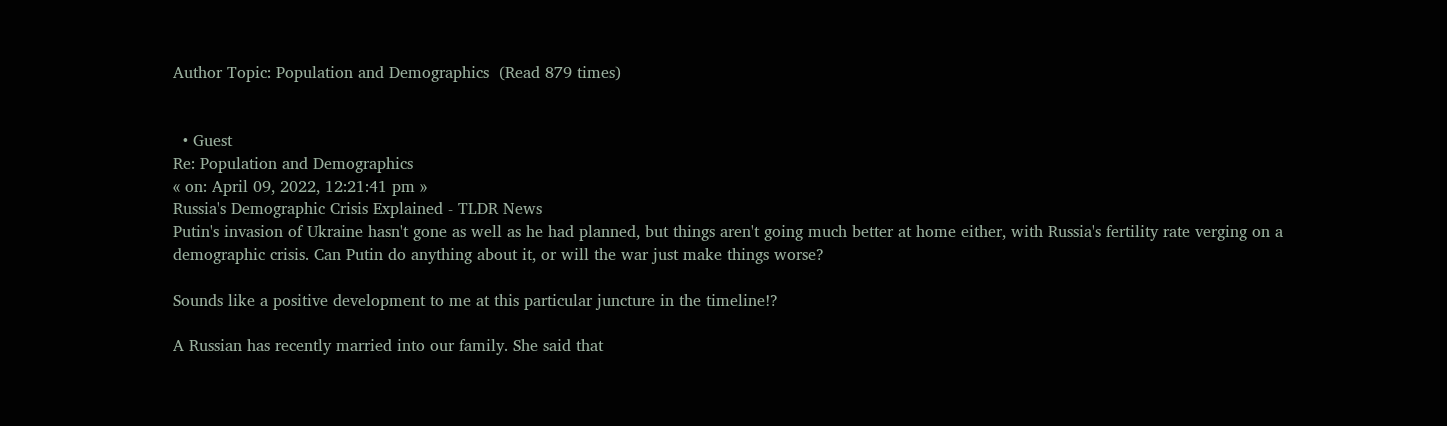Author Topic: Population and Demographics  (Read 879 times)


  • Guest
Re: Population and Demographics
« on: April 09, 2022, 12:21:41 pm »
Russia's Demographic Crisis Explained - TLDR News
Putin's invasion of Ukraine hasn't gone as well as he had planned, but things aren't going much better at home either, with Russia's fertility rate verging on a demographic crisis. Can Putin do anything about it, or will the war just make things worse?

Sounds like a positive development to me at this particular juncture in the timeline!?

A Russian has recently married into our family. She said that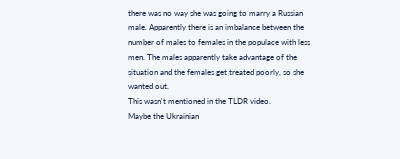there was no way she was going to marry a Russian male. Apparently there is an imbalance between the number of males to females in the populace with less men. The males apparently take advantage of the situation and the females get treated poorly, so she wanted out.
This wasn't mentioned in the TLDR video.
Maybe the Ukrainian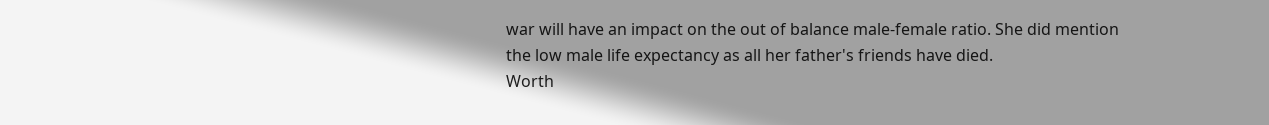war will have an impact on the out of balance male-female ratio. She did mention the low male life expectancy as all her father's friends have died.
Worth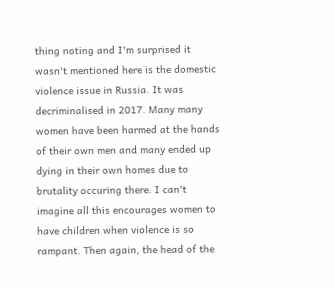thing noting and I'm surprised it wasn't mentioned here is the domestic violence issue in Russia. It was decriminalised in 2017. Many many women have been harmed at the hands of their own men and many ended up dying in their own homes due to brutality occuring there. I can't imagine all this encourages women to have children when violence is so rampant. Then again, the head of the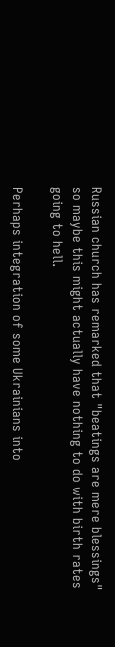Russian church has remarked that "beatings are mere blessings" so maybe this might actually have nothing to do with birth rates going to hell.

Perhaps integration of some Ukrainians into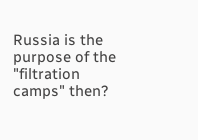Russia is the purpose of the "filtration camps" then?